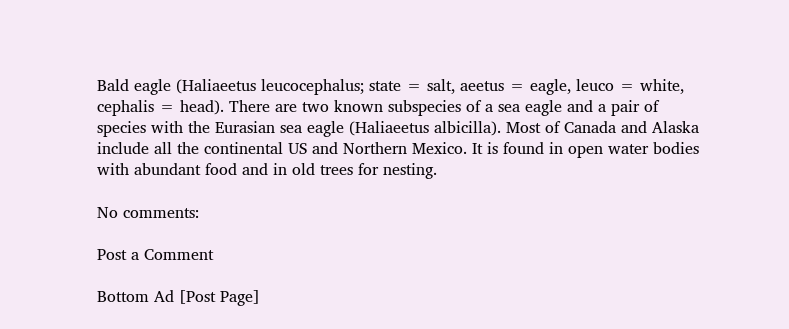Bald eagle (Haliaeetus leucocephalus; state = salt, aeetus = eagle, leuco = white, cephalis = head). There are two known subspecies of a sea eagle and a pair of species with the Eurasian sea eagle (Haliaeetus albicilla). Most of Canada and Alaska include all the continental US and Northern Mexico. It is found in open water bodies with abundant food and in old trees for nesting.

No comments:

Post a Comment

Bottom Ad [Post Page]